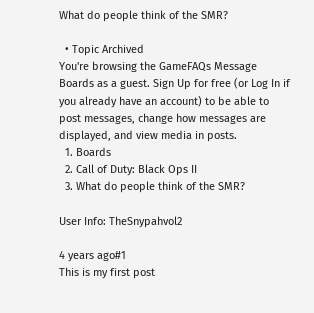What do people think of the SMR?

  • Topic Archived
You're browsing the GameFAQs Message Boards as a guest. Sign Up for free (or Log In if you already have an account) to be able to post messages, change how messages are displayed, and view media in posts.
  1. Boards
  2. Call of Duty: Black Ops II
  3. What do people think of the SMR?

User Info: TheSnypahvol2

4 years ago#1
This is my first post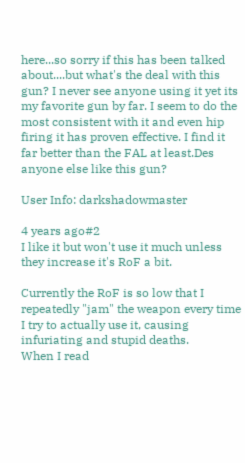here...so sorry if this has been talked about....but what's the deal with this gun? I never see anyone using it yet its my favorite gun by far. I seem to do the most consistent with it and even hip firing it has proven effective. I find it far better than the FAL at least.Des anyone else like this gun?

User Info: darkshadowmaster

4 years ago#2
I like it but won't use it much unless they increase it's RoF a bit.

Currently the RoF is so low that I repeatedly "jam" the weapon every time I try to actually use it, causing infuriating and stupid deaths.
When I read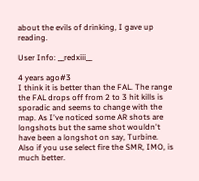about the evils of drinking, I gave up reading.

User Info: __redxiii__

4 years ago#3
I think it is better than the FAL. The range the FAL drops off from 2 to 3 hit kills is sporadic and seems to change with the map. As I've noticed some AR shots are longshots but the same shot wouldn't have been a longshot on say, Turbine. Also if you use select fire the SMR, IMO, is much better.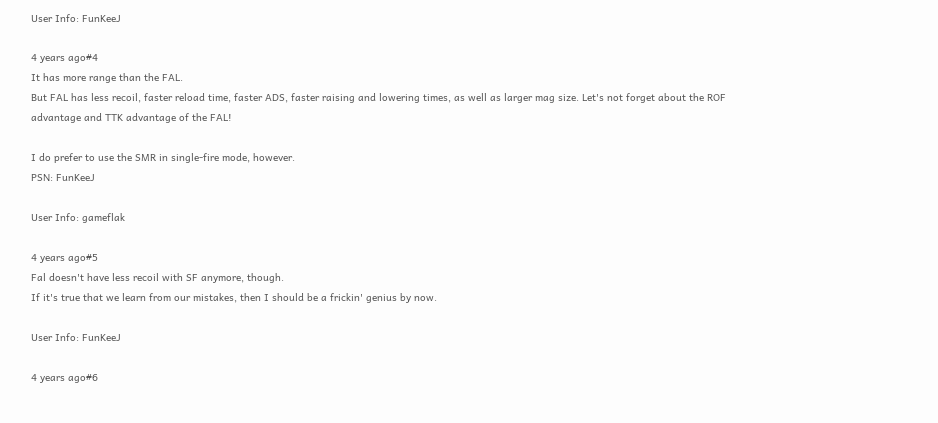User Info: FunKeeJ

4 years ago#4
It has more range than the FAL.
But FAL has less recoil, faster reload time, faster ADS, faster raising and lowering times, as well as larger mag size. Let's not forget about the ROF advantage and TTK advantage of the FAL!

I do prefer to use the SMR in single-fire mode, however.
PSN: FunKeeJ

User Info: gameflak

4 years ago#5
Fal doesn't have less recoil with SF anymore, though.
If it's true that we learn from our mistakes, then I should be a frickin' genius by now.

User Info: FunKeeJ

4 years ago#6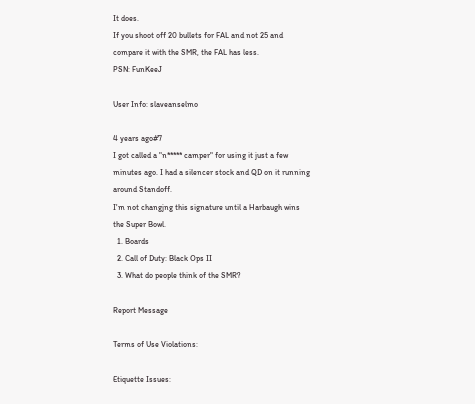It does.
If you shoot off 20 bullets for FAL and not 25 and compare it with the SMR, the FAL has less.
PSN: FunKeeJ

User Info: slaveanselmo

4 years ago#7
I got called a "n***** camper" for using it just a few minutes ago. I had a silencer stock and QD on it running around Standoff.
I'm not changjng this signature until a Harbaugh wins the Super Bowl.
  1. Boards
  2. Call of Duty: Black Ops II
  3. What do people think of the SMR?

Report Message

Terms of Use Violations:

Etiquette Issues: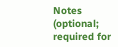Notes (optional; required for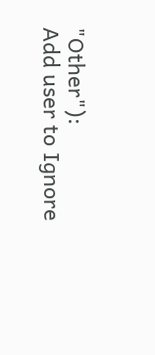"Other"):
Add user to Ignore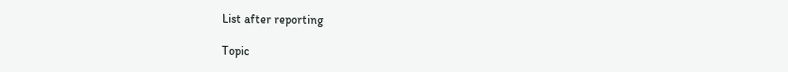List after reporting

Topic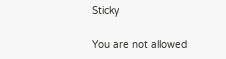Sticky

You are not allowed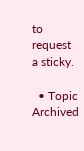to request a sticky.

  • Topic Archived